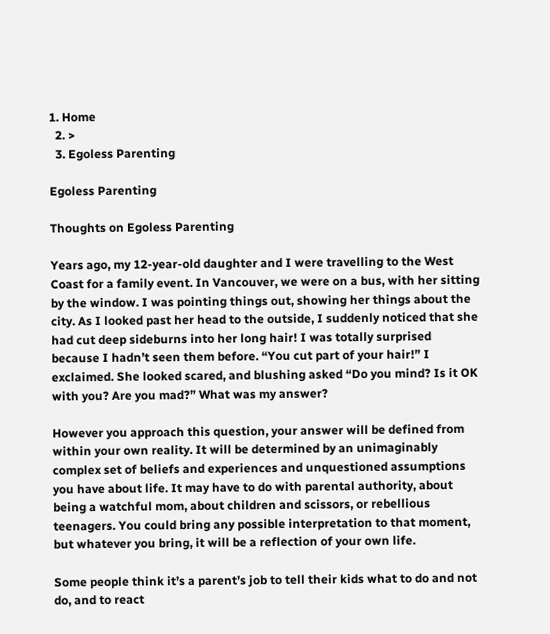1. Home
  2. >
  3. Egoless Parenting

Egoless Parenting

Thoughts on Egoless Parenting

Years ago, my 12-year-old daughter and I were travelling to the West Coast for a family event. In Vancouver, we were on a bus, with her sitting by the window. I was pointing things out, showing her things about the city. As I looked past her head to the outside, I suddenly noticed that she had cut deep sideburns into her long hair! I was totally surprised because I hadn’t seen them before. “You cut part of your hair!” I exclaimed. She looked scared, and blushing asked “Do you mind? Is it OK with you? Are you mad?” What was my answer?

However you approach this question, your answer will be defined from within your own reality. It will be determined by an unimaginably complex set of beliefs and experiences and unquestioned assumptions you have about life. It may have to do with parental authority, about being a watchful mom, about children and scissors, or rebellious teenagers. You could bring any possible interpretation to that moment, but whatever you bring, it will be a reflection of your own life.

Some people think it’s a parent’s job to tell their kids what to do and not do, and to react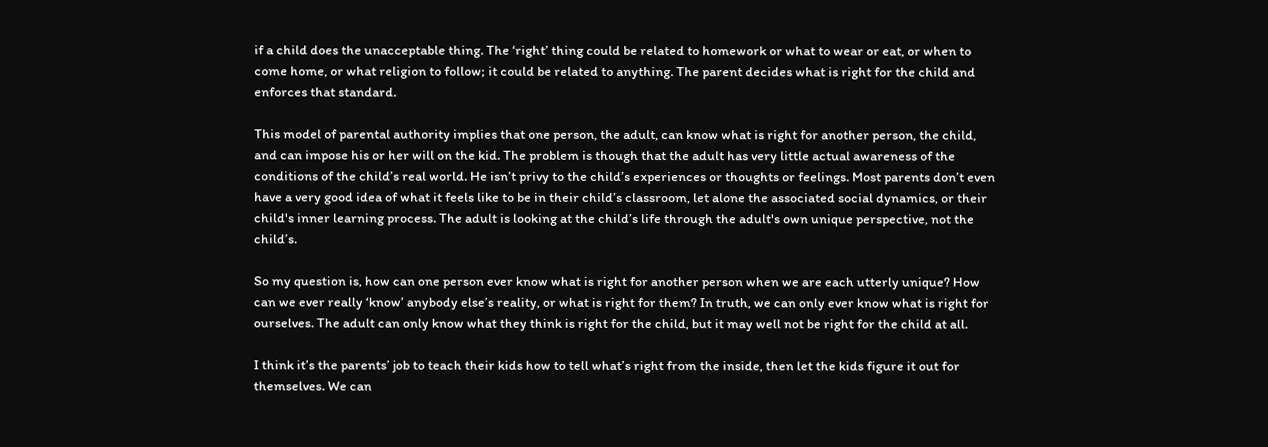if a child does the unacceptable thing. The ‘right’ thing could be related to homework or what to wear or eat, or when to come home, or what religion to follow; it could be related to anything. The parent decides what is right for the child and enforces that standard.

This model of parental authority implies that one person, the adult, can know what is right for another person, the child, and can impose his or her will on the kid. The problem is though that the adult has very little actual awareness of the conditions of the child’s real world. He isn’t privy to the child’s experiences or thoughts or feelings. Most parents don’t even have a very good idea of what it feels like to be in their child’s classroom, let alone the associated social dynamics, or their child's inner learning process. The adult is looking at the child’s life through the adult's own unique perspective, not the child’s.

So my question is, how can one person ever know what is right for another person when we are each utterly unique? How can we ever really ‘know’ anybody else’s reality, or what is right for them? In truth, we can only ever know what is right for ourselves. The adult can only know what they think is right for the child, but it may well not be right for the child at all.

I think it’s the parents’ job to teach their kids how to tell what’s right from the inside, then let the kids figure it out for themselves. We can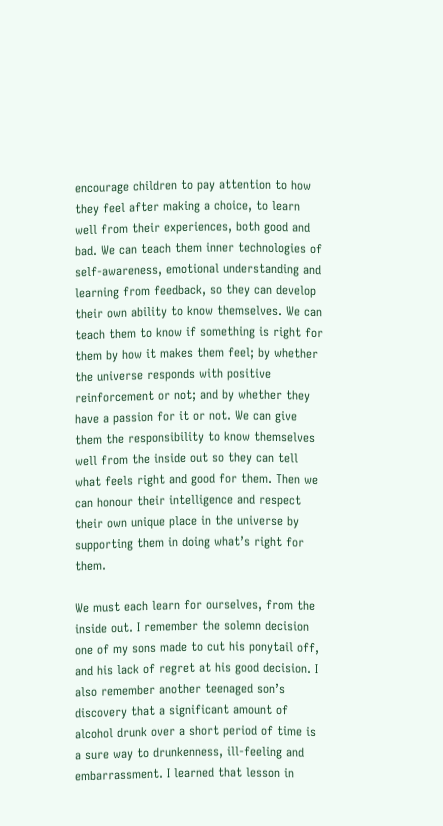encourage children to pay attention to how they feel after making a choice, to learn well from their experiences, both good and bad. We can teach them inner technologies of self-awareness, emotional understanding and learning from feedback, so they can develop their own ability to know themselves. We can teach them to know if something is right for them by how it makes them feel; by whether the universe responds with positive reinforcement or not; and by whether they have a passion for it or not. We can give them the responsibility to know themselves well from the inside out so they can tell what feels right and good for them. Then we can honour their intelligence and respect their own unique place in the universe by supporting them in doing what’s right for them.

We must each learn for ourselves, from the inside out. I remember the solemn decision one of my sons made to cut his ponytail off, and his lack of regret at his good decision. I also remember another teenaged son’s discovery that a significant amount of alcohol drunk over a short period of time is a sure way to drunkenness, ill-feeling and embarrassment. I learned that lesson in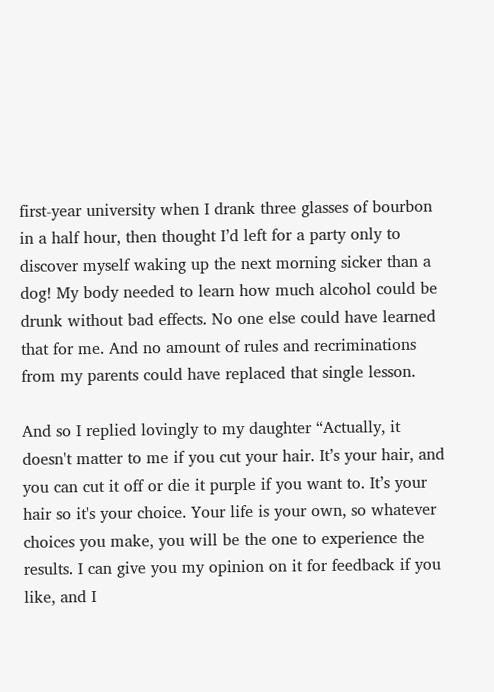first-year university when I drank three glasses of bourbon in a half hour, then thought I’d left for a party only to discover myself waking up the next morning sicker than a dog! My body needed to learn how much alcohol could be drunk without bad effects. No one else could have learned that for me. And no amount of rules and recriminations from my parents could have replaced that single lesson.

And so I replied lovingly to my daughter “Actually, it doesn't matter to me if you cut your hair. It’s your hair, and you can cut it off or die it purple if you want to. It’s your hair so it's your choice. Your life is your own, so whatever choices you make, you will be the one to experience the results. I can give you my opinion on it for feedback if you like, and I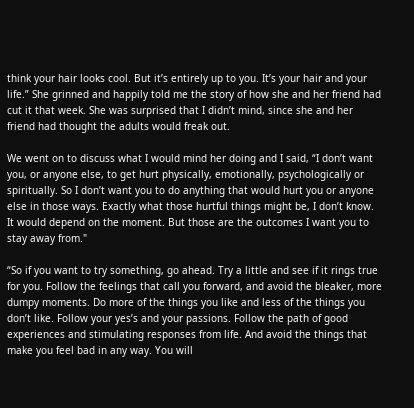think your hair looks cool. But it’s entirely up to you. It’s your hair and your life.” She grinned and happily told me the story of how she and her friend had cut it that week. She was surprised that I didn’t mind, since she and her friend had thought the adults would freak out.

We went on to discuss what I would mind her doing and I said, “I don’t want you, or anyone else, to get hurt physically, emotionally, psychologically or spiritually. So I don’t want you to do anything that would hurt you or anyone else in those ways. Exactly what those hurtful things might be, I don’t know. It would depend on the moment. But those are the outcomes I want you to stay away from."

“So if you want to try something, go ahead. Try a little and see if it rings true for you. Follow the feelings that call you forward, and avoid the bleaker, more dumpy moments. Do more of the things you like and less of the things you don’t like. Follow your yes’s and your passions. Follow the path of good experiences and stimulating responses from life. And avoid the things that make you feel bad in any way. You will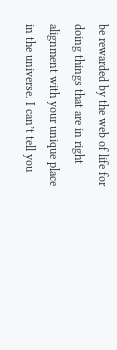be rewarded by the web of life for doing things that are in right alignment with your unique place in the universe. I can’t tell you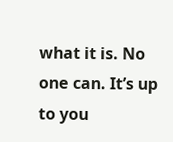what it is. No one can. It’s up to you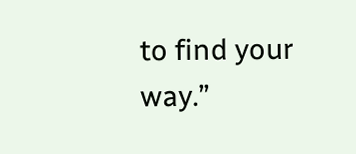to find your way.”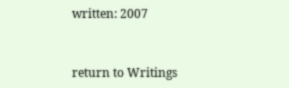written: 2007


return to Writings